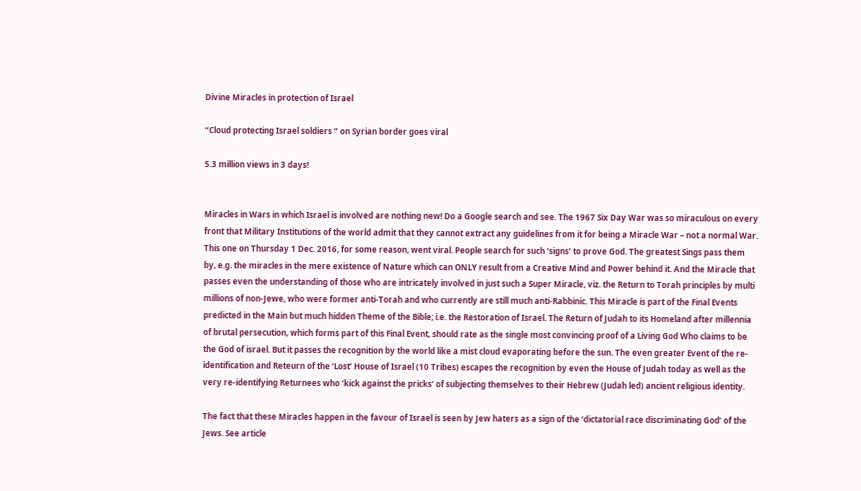Divine Miracles in protection of Israel

“Cloud protecting Israel soldiers ” on Syrian border goes viral

5.3 million views in 3 days!


Miracles in Wars in which Israel is involved are nothing new! Do a Google search and see. The 1967 Six Day War was so miraculous on every front that Military Institutions of the world admit that they cannot extract any guidelines from it for being a Miracle War – not a normal War. This one on Thursday 1 Dec. 2016, for some reason, went viral. People search for such ‘signs’ to prove God. The greatest Sings pass them by, e.g. the miracles in the mere existence of Nature which can ONLY result from a Creative Mind and Power behind it. And the Miracle that passes even the understanding of those who are intricately involved in just such a Super Miracle, viz. the Return to Torah principles by multi millions of non-Jewe, who were former anti-Torah and who currently are still much anti-Rabbinic. This Miracle is part of the Final Events predicted in the Main but much hidden Theme of the Bible; i.e. the Restoration of Israel. The Return of Judah to its Homeland after millennia of brutal persecution, which forms part of this Final Event, should rate as the single most convincing proof of a Living God Who claims to be the God of israel. But it passes the recognition by the world like a mist cloud evaporating before the sun. The even greater Event of the re-identification and Reteurn of the ‘Lost’ House of Israel (10 Tribes) escapes the recognition by even the House of Judah today as well as the very re-identifying Returnees who ‘kick against the pricks’ of subjecting themselves to their Hebrew (Judah led) ancient religious identity.

The fact that these Miracles happen in the favour of Israel is seen by Jew haters as a sign of the ‘dictatorial race discriminating God’ of the Jews. See article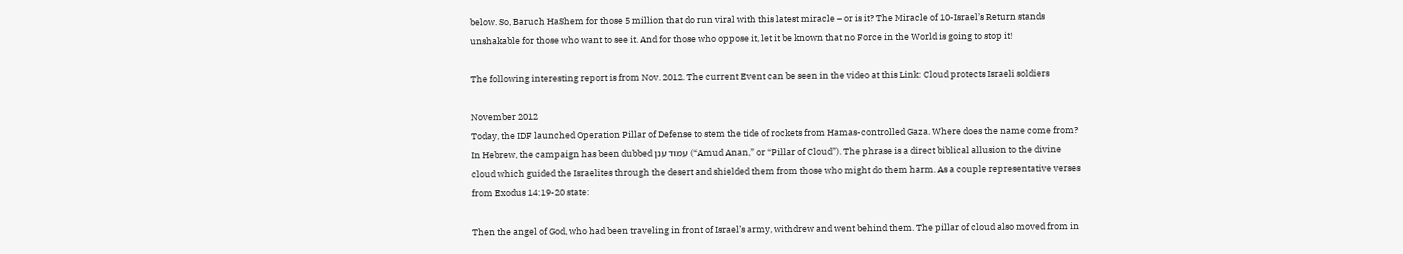below. So, Baruch HaShem for those 5 million that do run viral with this latest miracle – or is it? The Miracle of 10-Israel’s Return stands unshakable for those who want to see it. And for those who oppose it, let it be known that no Force in the World is going to stop it!

The following interesting report is from Nov. 2012. The current Event can be seen in the video at this Link: Cloud protects Israeli soldiers

November 2012
Today, the IDF launched Operation Pillar of Defense to stem the tide of rockets from Hamas-controlled Gaza. Where does the name come from? In Hebrew, the campaign has been dubbed עמוד ענן (“Amud Anan,” or “Pillar of Cloud”). The phrase is a direct biblical allusion to the divine cloud which guided the Israelites through the desert and shielded them from those who might do them harm. As a couple representative verses from Exodus 14:19-20 state:

Then the angel of God, who had been traveling in front of Israel’s army, withdrew and went behind them. The pillar of cloud also moved from in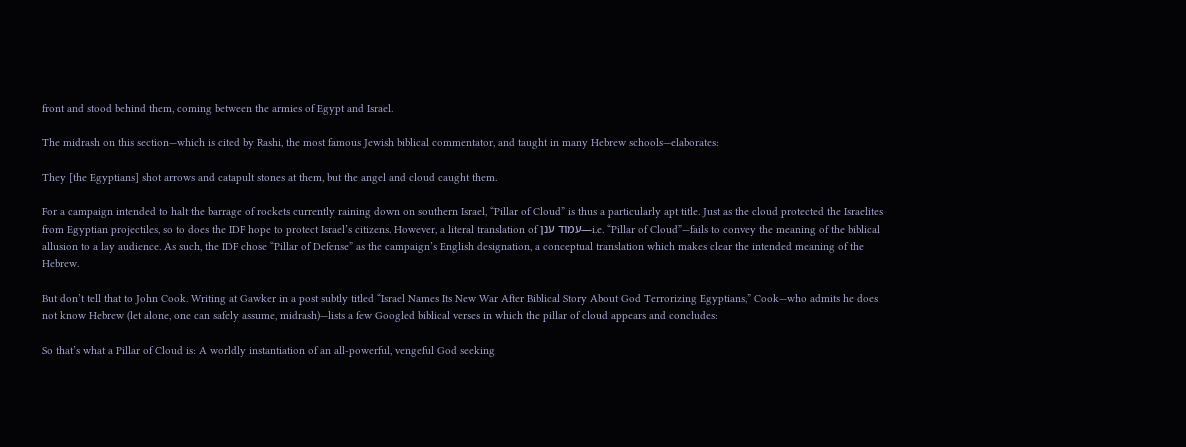front and stood behind them, coming between the armies of Egypt and Israel.

The midrash on this section—which is cited by Rashi, the most famous Jewish biblical commentator, and taught in many Hebrew schools—elaborates:

They [the Egyptians] shot arrows and catapult stones at them, but the angel and cloud caught them.

For a campaign intended to halt the barrage of rockets currently raining down on southern Israel, “Pillar of Cloud” is thus a particularly apt title. Just as the cloud protected the Israelites from Egyptian projectiles, so to does the IDF hope to protect Israel’s citizens. However, a literal translation of עמוד ענן—i.e. “Pillar of Cloud”—fails to convey the meaning of the biblical allusion to a lay audience. As such, the IDF chose “Pillar of Defense” as the campaign’s English designation, a conceptual translation which makes clear the intended meaning of the Hebrew.

But don’t tell that to John Cook. Writing at Gawker in a post subtly titled “Israel Names Its New War After Biblical Story About God Terrorizing Egyptians,” Cook—who admits he does not know Hebrew (let alone, one can safely assume, midrash)—lists a few Googled biblical verses in which the pillar of cloud appears and concludes:

So that’s what a Pillar of Cloud is: A worldly instantiation of an all-powerful, vengeful God seeking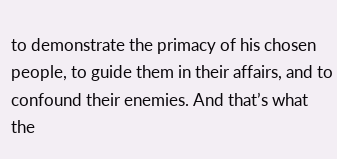to demonstrate the primacy of his chosen people, to guide them in their affairs, and to confound their enemies. And that’s what the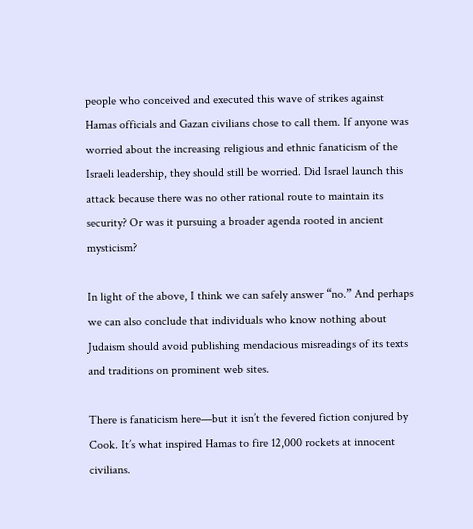people who conceived and executed this wave of strikes against Hamas officials and Gazan civilians chose to call them. If anyone was worried about the increasing religious and ethnic fanaticism of the Israeli leadership, they should still be worried. Did Israel launch this attack because there was no other rational route to maintain its security? Or was it pursuing a broader agenda rooted in ancient mysticism?

In light of the above, I think we can safely answer “no.” And perhaps we can also conclude that individuals who know nothing about Judaism should avoid publishing mendacious misreadings of its texts and traditions on prominent web sites.

There is fanaticism here—but it isn’t the fevered fiction conjured by Cook. It’s what inspired Hamas to fire 12,000 rockets at innocent civilians.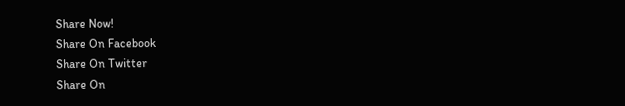Share Now!
Share On Facebook
Share On Twitter
Share On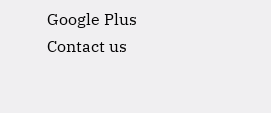Google Plus
Contact us